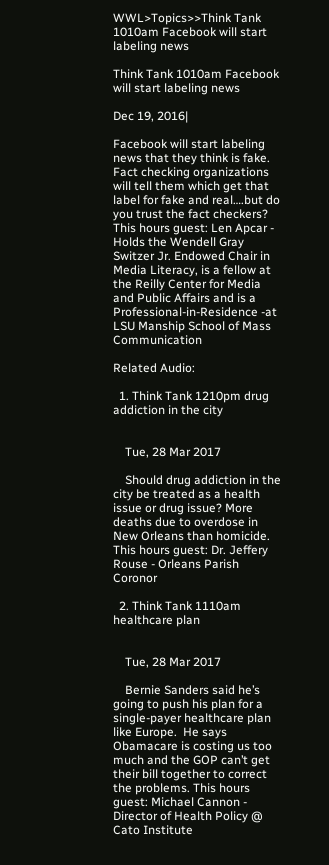WWL>Topics>>Think Tank 1010am Facebook will start labeling news

Think Tank 1010am Facebook will start labeling news

Dec 19, 2016|

Facebook will start labeling news that they think is fake. Fact checking organizations will tell them which get that label for fake and real….but do you trust the fact checkers? This hours guest: Len Apcar - Holds the Wendell Gray Switzer Jr. Endowed Chair in Media Literacy, is a fellow at the Reilly Center for Media and Public Affairs and is a Professional-in-Residence -at LSU Manship School of Mass Communication

Related Audio:

  1. Think Tank 1210pm drug addiction in the city


    Tue, 28 Mar 2017

    Should drug addiction in the city be treated as a health issue or drug issue? More deaths due to overdose in New Orleans than homicide. This hours guest: Dr. Jeffery Rouse - Orleans Parish Coronor

  2. Think Tank 1110am healthcare plan


    Tue, 28 Mar 2017

    Bernie Sanders said he’s going to push his plan for a single-payer healthcare plan like Europe.  He says Obamacare is costing us too much and the GOP can’t get their bill together to correct the problems. This hours guest: Michael Cannon - Director of Health Policy @ Cato Institute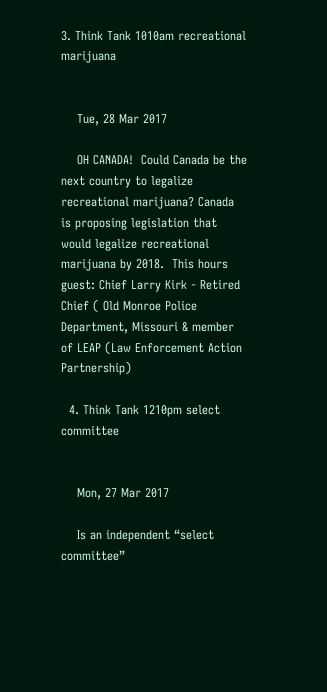3. Think Tank 1010am recreational marijuana


    Tue, 28 Mar 2017

    OH CANADA!  Could Canada be the next country to legalize recreational marijuana? Canada is proposing legislation that would legalize recreational marijuana by 2018.  This hours guest: Chief Larry Kirk - Retired Chief ( Old Monroe Police Department, Missouri & member of LEAP (Law Enforcement Action Partnership)

  4. Think Tank 1210pm select committee


    Mon, 27 Mar 2017

    Is an independent “select committee”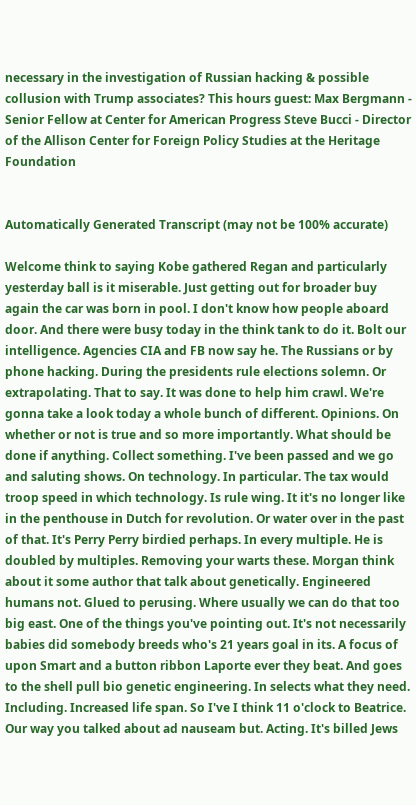necessary in the investigation of Russian hacking & possible collusion with Trump associates? This hours guest: Max Bergmann - Senior Fellow at Center for American Progress Steve Bucci - Director of the Allison Center for Foreign Policy Studies at the Heritage Foundation


Automatically Generated Transcript (may not be 100% accurate)

Welcome think to saying Kobe gathered Regan and particularly yesterday ball is it miserable. Just getting out for broader buy again the car was born in pool. I don't know how people aboard door. And there were busy today in the think tank to do it. Bolt our intelligence. Agencies CIA and FB now say he. The Russians or by phone hacking. During the presidents rule elections solemn. Or extrapolating. That to say. It was done to help him crawl. We're gonna take a look today a whole bunch of different. Opinions. On whether or not is true and so more importantly. What should be done if anything. Collect something. I've been passed and we go and saluting shows. On technology. In particular. The tax would troop speed in which technology. Is rule wing. It it's no longer like in the penthouse in Dutch for revolution. Or water over in the past of that. It's Perry Perry birdied perhaps. In every multiple. He is doubled by multiples. Removing your warts these. Morgan think about it some author that talk about genetically. Engineered humans not. Glued to perusing. Where usually we can do that too big east. One of the things you've pointing out. It's not necessarily babies did somebody breeds who's 21 years goal in its. A focus of upon Smart and a button ribbon Laporte ever they beat. And goes to the shell pull bio genetic engineering. In selects what they need. Including. Increased life span. So I've I think 11 o'clock to Beatrice. Our way you talked about ad nauseam but. Acting. It's billed Jews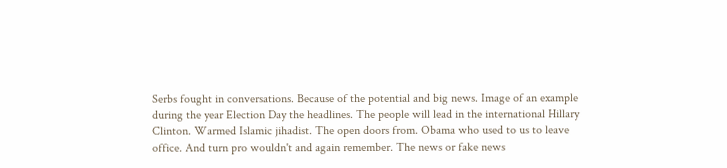Serbs fought in conversations. Because of the potential and big news. Image of an example during the year Election Day the headlines. The people will lead in the international Hillary Clinton. Warmed Islamic jihadist. The open doors from. Obama who used to us to leave office. And turn pro wouldn't and again remember. The news or fake news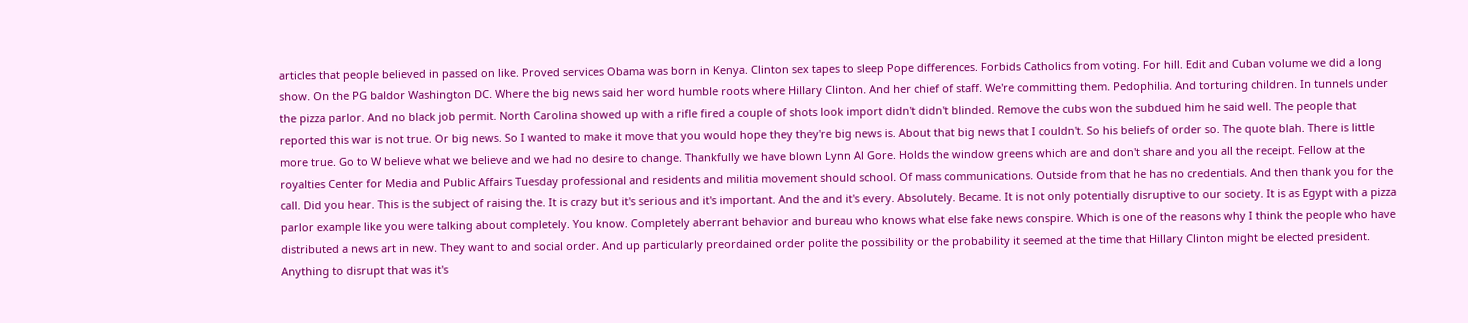articles that people believed in passed on like. Proved services Obama was born in Kenya. Clinton sex tapes to sleep Pope differences. Forbids Catholics from voting. For hill. Edit and Cuban volume we did a long show. On the PG baldor Washington DC. Where the big news said her word humble roots where Hillary Clinton. And her chief of staff. We're committing them. Pedophilia. And torturing children. In tunnels under the pizza parlor. And no black job permit. North Carolina showed up with a rifle fired a couple of shots look import didn't didn't blinded. Remove the cubs won the subdued him he said well. The people that reported this war is not true. Or big news. So I wanted to make it move that you would hope they they're big news is. About that big news that I couldn't. So his beliefs of order so. The quote blah. There is little more true. Go to W believe what we believe and we had no desire to change. Thankfully we have blown Lynn Al Gore. Holds the window greens which are and don't share and you all the receipt. Fellow at the royalties Center for Media and Public Affairs Tuesday professional and residents and militia movement should school. Of mass communications. Outside from that he has no credentials. And then thank you for the call. Did you hear. This is the subject of raising the. It is crazy but it's serious and it's important. And the and it's every. Absolutely. Became. It is not only potentially disruptive to our society. It is as Egypt with a pizza parlor example like you were talking about completely. You know. Completely aberrant behavior and bureau who knows what else fake news conspire. Which is one of the reasons why I think the people who have distributed a news art in new. They want to and social order. And up particularly preordained order polite the possibility or the probability it seemed at the time that Hillary Clinton might be elected president. Anything to disrupt that was it's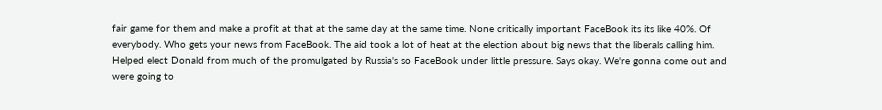fair game for them and make a profit at that at the same day at the same time. None critically important FaceBook its its like 40%. Of everybody. Who gets your news from FaceBook. The aid took a lot of heat at the election about big news that the liberals calling him. Helped elect Donald from much of the promulgated by Russia's so FaceBook under little pressure. Says okay. We're gonna come out and were going to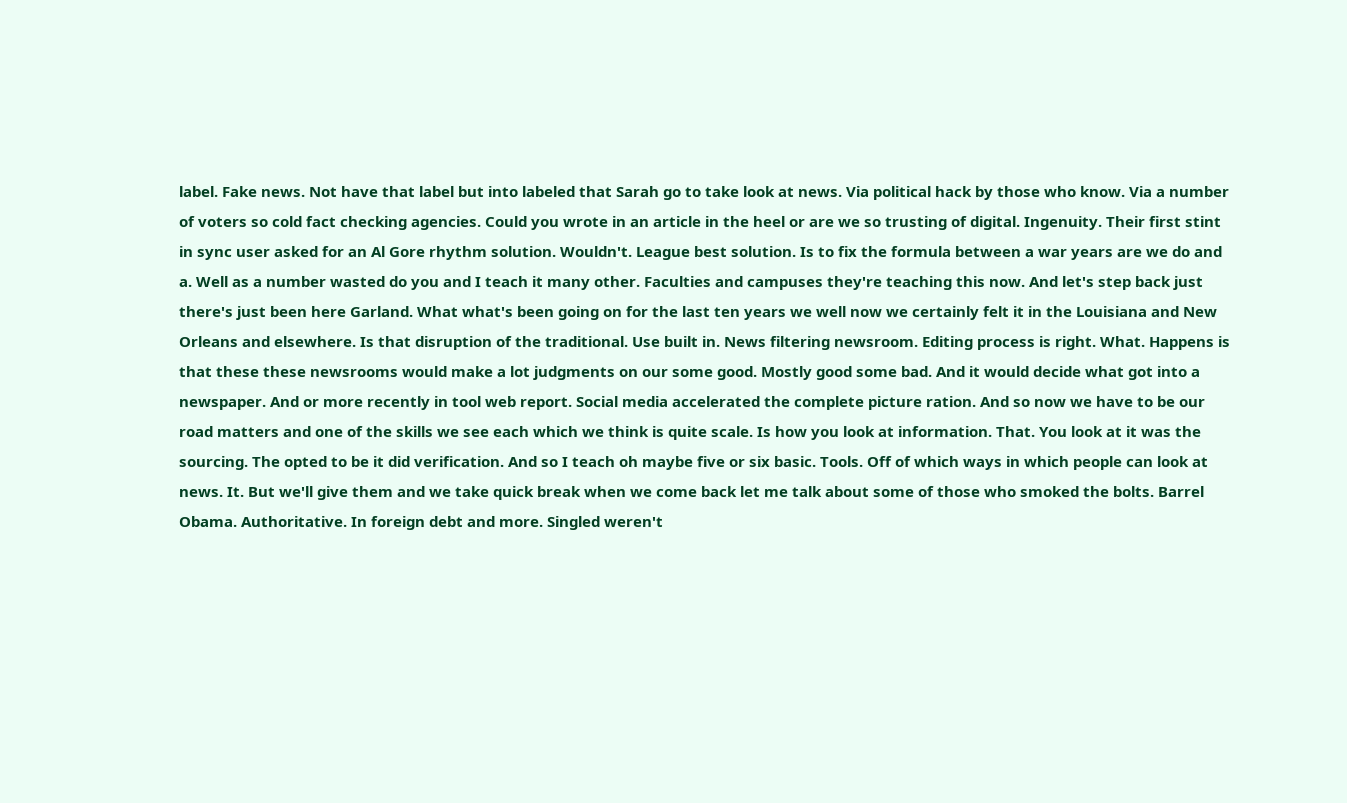label. Fake news. Not have that label but into labeled that Sarah go to take look at news. Via political hack by those who know. Via a number of voters so cold fact checking agencies. Could you wrote in an article in the heel or are we so trusting of digital. Ingenuity. Their first stint in sync user asked for an Al Gore rhythm solution. Wouldn't. League best solution. Is to fix the formula between a war years are we do and a. Well as a number wasted do you and I teach it many other. Faculties and campuses they're teaching this now. And let's step back just there's just been here Garland. What what's been going on for the last ten years we well now we certainly felt it in the Louisiana and New Orleans and elsewhere. Is that disruption of the traditional. Use built in. News filtering newsroom. Editing process is right. What. Happens is that these these newsrooms would make a lot judgments on our some good. Mostly good some bad. And it would decide what got into a newspaper. And or more recently in tool web report. Social media accelerated the complete picture ration. And so now we have to be our road matters and one of the skills we see each which we think is quite scale. Is how you look at information. That. You look at it was the sourcing. The opted to be it did verification. And so I teach oh maybe five or six basic. Tools. Off of which ways in which people can look at news. It. But we'll give them and we take quick break when we come back let me talk about some of those who smoked the bolts. Barrel Obama. Authoritative. In foreign debt and more. Singled weren't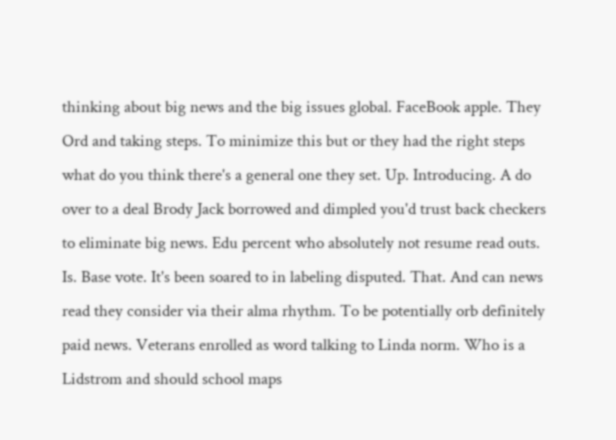thinking about big news and the big issues global. FaceBook apple. They Ord and taking steps. To minimize this but or they had the right steps what do you think there's a general one they set. Up. Introducing. A do over to a deal Brody Jack borrowed and dimpled you'd trust back checkers to eliminate big news. Edu percent who absolutely not resume read outs. Is. Base vote. It's been soared to in labeling disputed. That. And can news read they consider via their alma rhythm. To be potentially orb definitely paid news. Veterans enrolled as word talking to Linda norm. Who is a Lidstrom and should school maps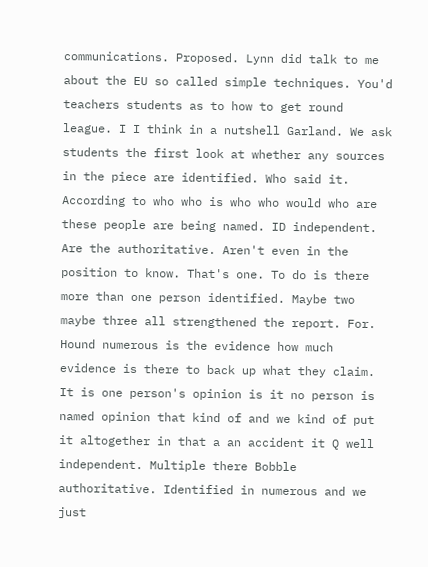communications. Proposed. Lynn did talk to me about the EU so called simple techniques. You'd teachers students as to how to get round league. I I think in a nutshell Garland. We ask students the first look at whether any sources in the piece are identified. Who said it. According to who who is who who would who are these people are being named. ID independent. Are the authoritative. Aren't even in the position to know. That's one. To do is there more than one person identified. Maybe two maybe three all strengthened the report. For. Hound numerous is the evidence how much evidence is there to back up what they claim. It is one person's opinion is it no person is named opinion that kind of and we kind of put it altogether in that a an accident it Q well independent. Multiple there Bobble authoritative. Identified in numerous and we just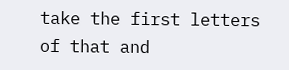take the first letters of that and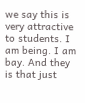we say this is very attractive to students. I am being. I am bay. And they is that just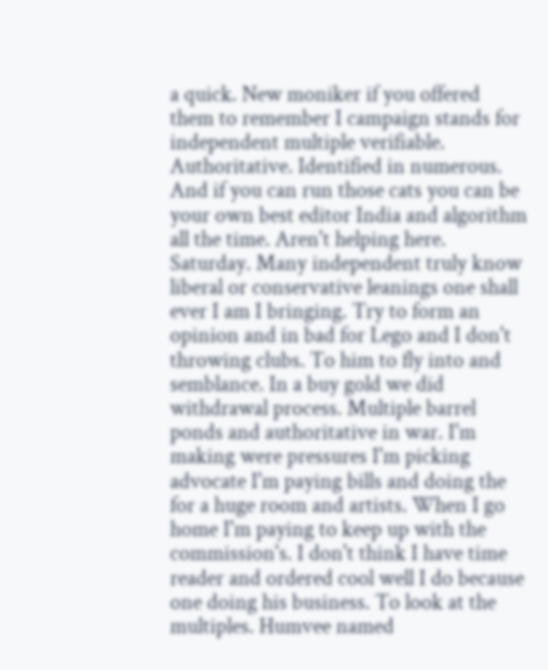a quick. New moniker if you offered them to remember I campaign stands for independent multiple verifiable. Authoritative. Identified in numerous. And if you can run those cats you can be your own best editor India and algorithm all the time. Aren't helping here. Saturday. Many independent truly know liberal or conservative leanings one shall ever I am I bringing. Try to form an opinion and in bad for Lego and I don't throwing clubs. To him to fly into and semblance. In a buy gold we did withdrawal process. Multiple barrel ponds and authoritative in war. I'm making were pressures I'm picking advocate I'm paying bills and doing the for a huge room and artists. When I go home I'm paying to keep up with the commission's. I don't think I have time reader and ordered cool well I do because one doing his business. To look at the multiples. Humvee named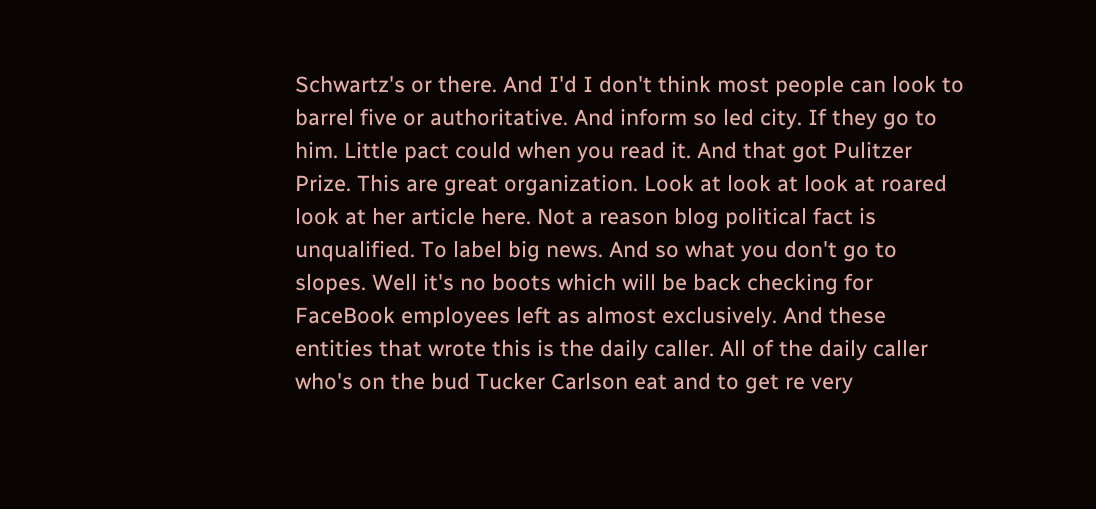Schwartz's or there. And I'd I don't think most people can look to barrel five or authoritative. And inform so led city. If they go to him. Little pact could when you read it. And that got Pulitzer Prize. This are great organization. Look at look at look at roared look at her article here. Not a reason blog political fact is unqualified. To label big news. And so what you don't go to slopes. Well it's no boots which will be back checking for FaceBook employees left as almost exclusively. And these entities that wrote this is the daily caller. All of the daily caller who's on the bud Tucker Carlson eat and to get re very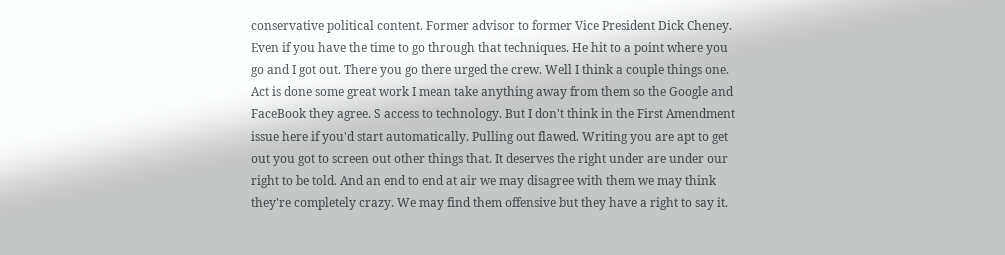conservative political content. Former advisor to former Vice President Dick Cheney. Even if you have the time to go through that techniques. He hit to a point where you go and I got out. There you go there urged the crew. Well I think a couple things one. Act is done some great work I mean take anything away from them so the Google and FaceBook they agree. S access to technology. But I don't think in the First Amendment issue here if you'd start automatically. Pulling out flawed. Writing you are apt to get out you got to screen out other things that. It deserves the right under are under our right to be told. And an end to end at air we may disagree with them we may think they're completely crazy. We may find them offensive but they have a right to say it.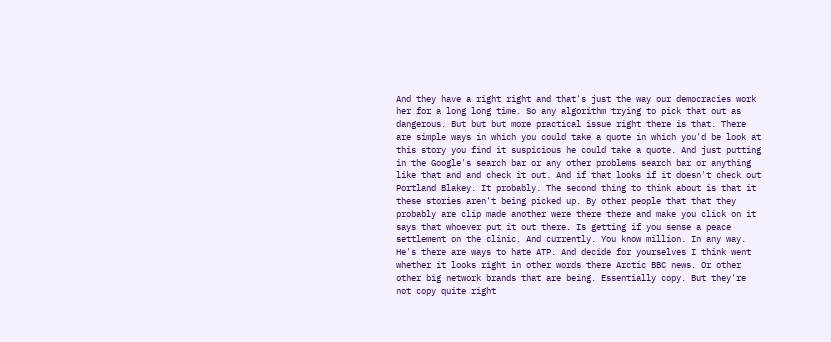And they have a right right and that's just the way our democracies work her for a long long time. So any algorithm trying to pick that out as dangerous. But but but more practical issue right there is that. There are simple ways in which you could take a quote in which you'd be look at this story you find it suspicious he could take a quote. And just putting in the Google's search bar or any other problems search bar or anything like that and and check it out. And if that looks if it doesn't check out Portland Blakey. It probably. The second thing to think about is that it these stories aren't being picked up. By other people that that they probably are clip made another were there there and make you click on it says that whoever put it out there. Is getting if you sense a peace settlement on the clinic. And currently. You know million. In any way. He's there are ways to hate ATP. And decide for yourselves I think went whether it looks right in other words there Arctic BBC news. Or other other big network brands that are being. Essentially copy. But they're not copy quite right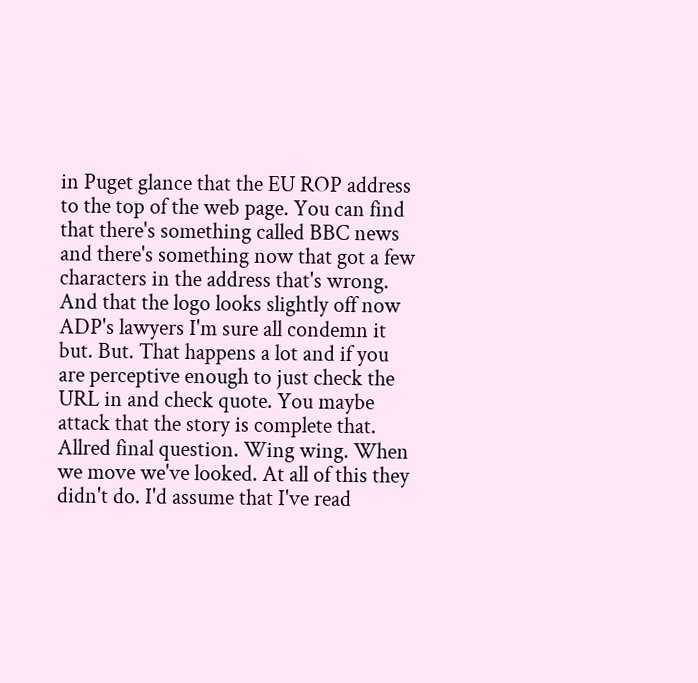in Puget glance that the EU ROP address to the top of the web page. You can find that there's something called BBC news and there's something now that got a few characters in the address that's wrong. And that the logo looks slightly off now ADP's lawyers I'm sure all condemn it but. But. That happens a lot and if you are perceptive enough to just check the URL in and check quote. You maybe attack that the story is complete that. Allred final question. Wing wing. When we move we've looked. At all of this they didn't do. I'd assume that I've read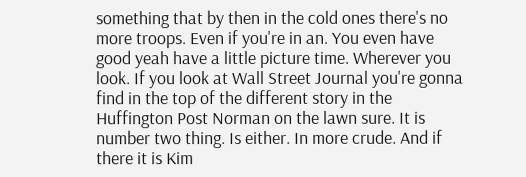something that by then in the cold ones there's no more troops. Even if you're in an. You even have good yeah have a little picture time. Wherever you look. If you look at Wall Street Journal you're gonna find in the top of the different story in the Huffington Post Norman on the lawn sure. It is number two thing. Is either. In more crude. And if there it is Kim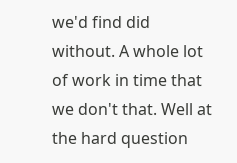we'd find did without. A whole lot of work in time that we don't that. Well at the hard question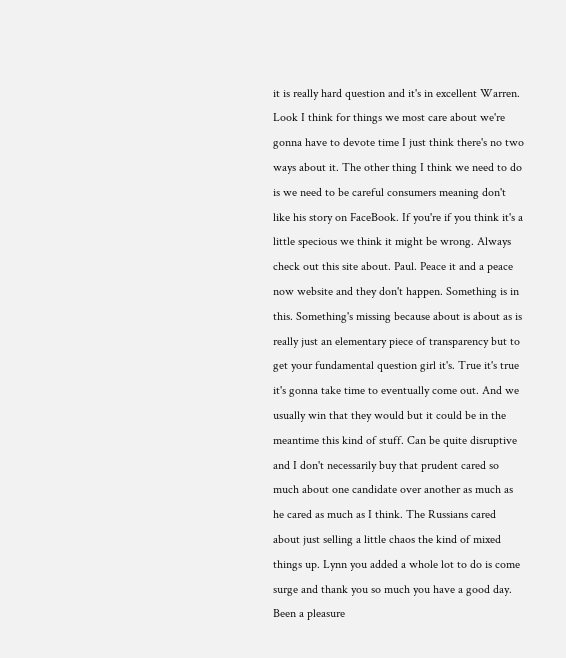it is really hard question and it's in excellent Warren. Look I think for things we most care about we're gonna have to devote time I just think there's no two ways about it. The other thing I think we need to do is we need to be careful consumers meaning don't like his story on FaceBook. If you're if you think it's a little specious we think it might be wrong. Always check out this site about. Paul. Peace it and a peace now website and they don't happen. Something is in this. Something's missing because about is about as is really just an elementary piece of transparency but to get your fundamental question girl it's. True it's true it's gonna take time to eventually come out. And we usually win that they would but it could be in the meantime this kind of stuff. Can be quite disruptive and I don't necessarily buy that prudent cared so much about one candidate over another as much as he cared as much as I think. The Russians cared about just selling a little chaos the kind of mixed things up. Lynn you added a whole lot to do is come surge and thank you so much you have a good day. Been a pleasure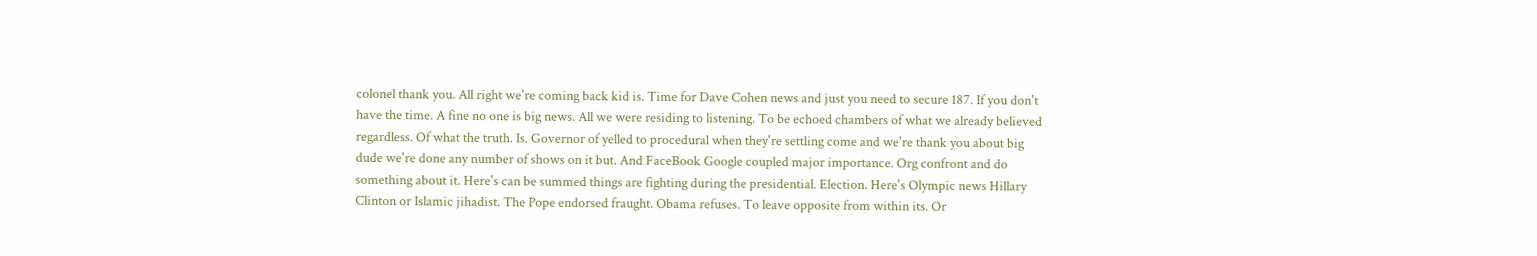colonel thank you. All right we're coming back kid is. Time for Dave Cohen news and just you need to secure 187. If you don't have the time. A fine no one is big news. All we were residing to listening. To be echoed chambers of what we already believed regardless. Of what the truth. Is. Governor of yelled to procedural when they're settling come and we're thank you about big dude we're done any number of shows on it but. And FaceBook Google coupled major importance. Org confront and do something about it. Here's can be summed things are fighting during the presidential. Election. Here's Olympic news Hillary Clinton or Islamic jihadist. The Pope endorsed fraught. Obama refuses. To leave opposite from within its. Or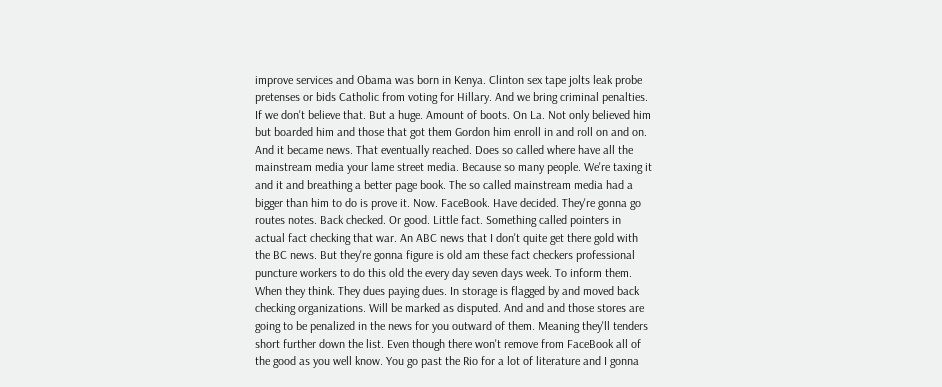improve services and Obama was born in Kenya. Clinton sex tape jolts leak probe pretenses or bids Catholic from voting for Hillary. And we bring criminal penalties. If we don't believe that. But a huge. Amount of boots. On La. Not only believed him but boarded him and those that got them Gordon him enroll in and roll on and on. And it became news. That eventually reached. Does so called where have all the mainstream media your lame street media. Because so many people. We're taxing it and it and breathing a better page book. The so called mainstream media had a bigger than him to do is prove it. Now. FaceBook. Have decided. They're gonna go routes notes. Back checked. Or good. Little fact. Something called pointers in actual fact checking that war. An ABC news that I don't quite get there gold with the BC news. But they're gonna figure is old am these fact checkers professional puncture workers to do this old the every day seven days week. To inform them. When they think. They dues paying dues. In storage is flagged by and moved back checking organizations. Will be marked as disputed. And and and those stores are going to be penalized in the news for you outward of them. Meaning they'll tenders short further down the list. Even though there won't remove from FaceBook all of the good as you well know. You go past the Rio for a lot of literature and I gonna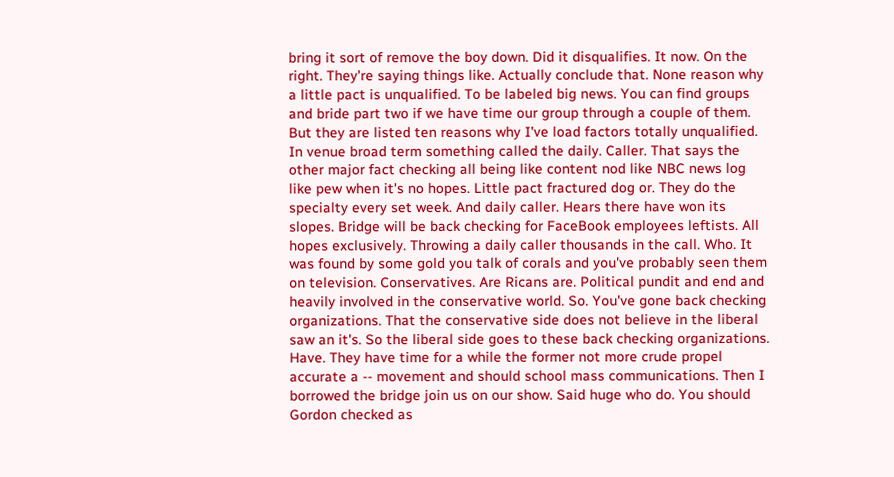bring it sort of remove the boy down. Did it disqualifies. It now. On the right. They're saying things like. Actually conclude that. None reason why a little pact is unqualified. To be labeled big news. You can find groups and bride part two if we have time our group through a couple of them. But they are listed ten reasons why I've load factors totally unqualified. In venue broad term something called the daily. Caller. That says the other major fact checking all being like content nod like NBC news log like pew when it's no hopes. Little pact fractured dog or. They do the specialty every set week. And daily caller. Hears there have won its slopes. Bridge will be back checking for FaceBook employees leftists. All hopes exclusively. Throwing a daily caller thousands in the call. Who. It was found by some gold you talk of corals and you've probably seen them on television. Conservatives. Are Ricans are. Political pundit and end and heavily involved in the conservative world. So. You've gone back checking organizations. That the conservative side does not believe in the liberal saw an it's. So the liberal side goes to these back checking organizations. Have. They have time for a while the former not more crude propel accurate a -- movement and should school mass communications. Then I borrowed the bridge join us on our show. Said huge who do. You should Gordon checked as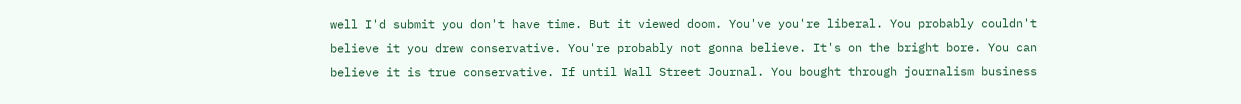well I'd submit you don't have time. But it viewed doom. You've you're liberal. You probably couldn't believe it you drew conservative. You're probably not gonna believe. It's on the bright bore. You can believe it is true conservative. If until Wall Street Journal. You bought through journalism business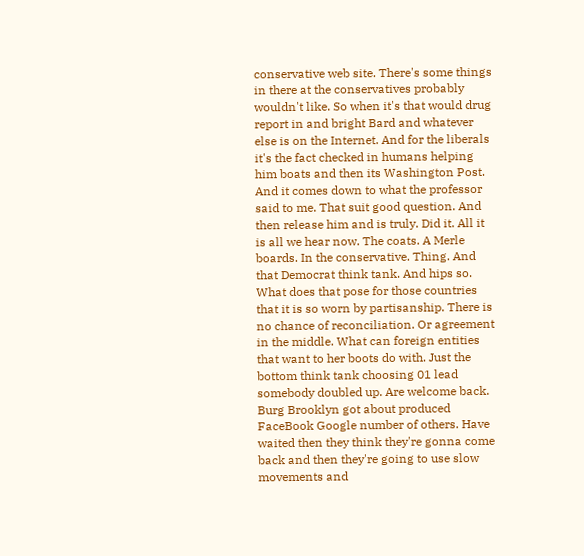conservative web site. There's some things in there at the conservatives probably wouldn't like. So when it's that would drug report in and bright Bard and whatever else is on the Internet. And for the liberals it's the fact checked in humans helping him boats and then its Washington Post. And it comes down to what the professor said to me. That suit good question. And then release him and is truly. Did it. All it is all we hear now. The coats. A Merle boards. In the conservative. Thing. And that Democrat think tank. And hips so. What does that pose for those countries that it is so worn by partisanship. There is no chance of reconciliation. Or agreement in the middle. What can foreign entities that want to her boots do with. Just the bottom think tank choosing 01 lead somebody doubled up. Are welcome back. Burg Brooklyn got about produced FaceBook Google number of others. Have waited then they think they're gonna come back and then they're going to use slow movements and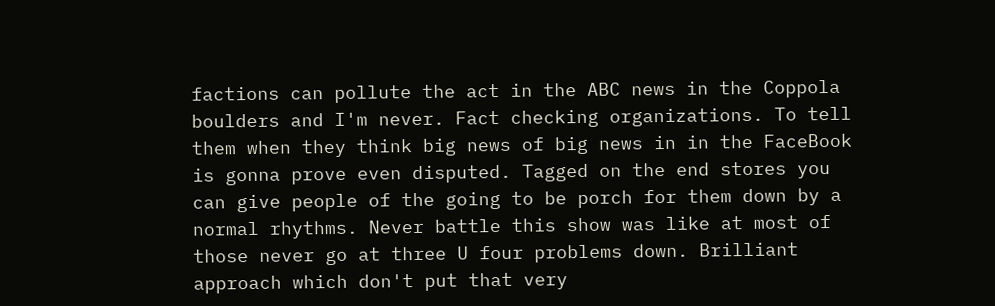factions can pollute the act in the ABC news in the Coppola boulders and I'm never. Fact checking organizations. To tell them when they think big news of big news in in the FaceBook is gonna prove even disputed. Tagged on the end stores you can give people of the going to be porch for them down by a normal rhythms. Never battle this show was like at most of those never go at three U four problems down. Brilliant approach which don't put that very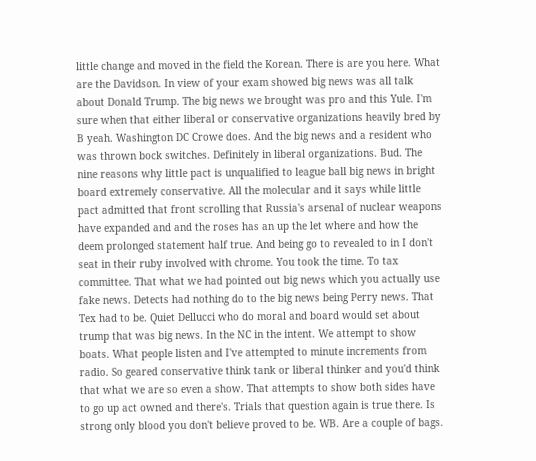little change and moved in the field the Korean. There is are you here. What are the Davidson. In view of your exam showed big news was all talk about Donald Trump. The big news we brought was pro and this Yule. I'm sure when that either liberal or conservative organizations heavily bred by B yeah. Washington DC Crowe does. And the big news and a resident who was thrown bock switches. Definitely in liberal organizations. Bud. The nine reasons why little pact is unqualified to league ball big news in bright board extremely conservative. All the molecular and it says while little pact admitted that front scrolling that Russia's arsenal of nuclear weapons have expanded and and the roses has an up the let where and how the deem prolonged statement half true. And being go to revealed to in I don't seat in their ruby involved with chrome. You took the time. To tax committee. That what we had pointed out big news which you actually use fake news. Detects had nothing do to the big news being Perry news. That Tex had to be. Quiet Dellucci who do moral and board would set about trump that was big news. In the NC in the intent. We attempt to show boats. What people listen and I've attempted to minute increments from radio. So geared conservative think tank or liberal thinker and you'd think that what we are so even a show. That attempts to show both sides have to go up act owned and there's. Trials that question again is true there. Is strong only blood you don't believe proved to be. WB. Are a couple of bags.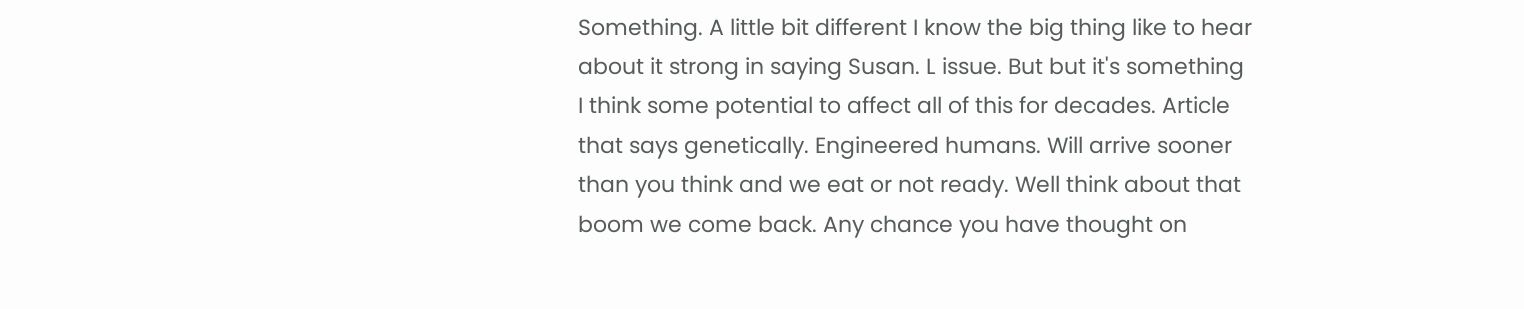Something. A little bit different I know the big thing like to hear about it strong in saying Susan. L issue. But but it's something I think some potential to affect all of this for decades. Article that says genetically. Engineered humans. Will arrive sooner than you think and we eat or not ready. Well think about that boom we come back. Any chance you have thought on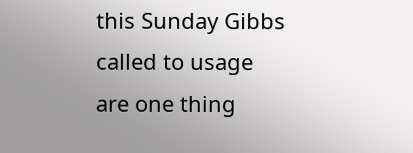this Sunday Gibbs called to usage are one thing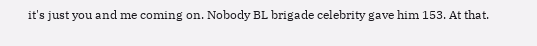it's just you and me coming on. Nobody BL brigade celebrity gave him 153. At that.